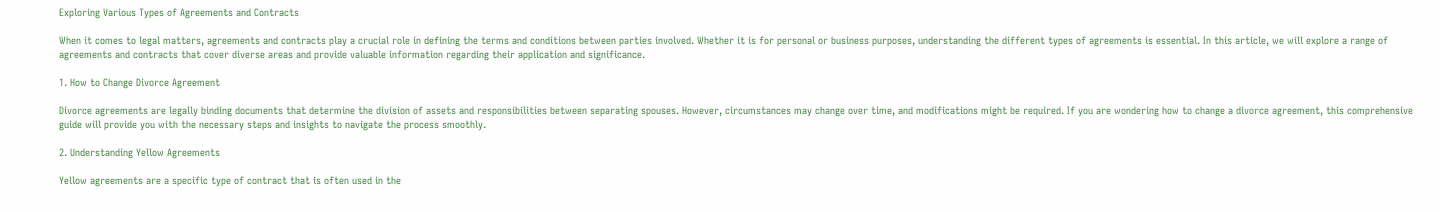Exploring Various Types of Agreements and Contracts

When it comes to legal matters, agreements and contracts play a crucial role in defining the terms and conditions between parties involved. Whether it is for personal or business purposes, understanding the different types of agreements is essential. In this article, we will explore a range of agreements and contracts that cover diverse areas and provide valuable information regarding their application and significance.

1. How to Change Divorce Agreement

Divorce agreements are legally binding documents that determine the division of assets and responsibilities between separating spouses. However, circumstances may change over time, and modifications might be required. If you are wondering how to change a divorce agreement, this comprehensive guide will provide you with the necessary steps and insights to navigate the process smoothly.

2. Understanding Yellow Agreements

Yellow agreements are a specific type of contract that is often used in the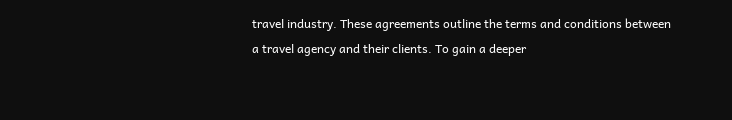travel industry. These agreements outline the terms and conditions between a travel agency and their clients. To gain a deeper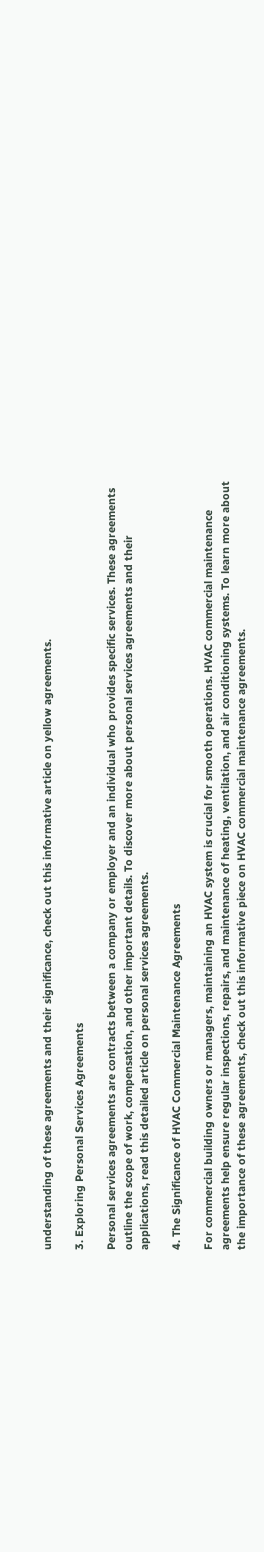understanding of these agreements and their significance, check out this informative article on yellow agreements.

3. Exploring Personal Services Agreements

Personal services agreements are contracts between a company or employer and an individual who provides specific services. These agreements outline the scope of work, compensation, and other important details. To discover more about personal services agreements and their applications, read this detailed article on personal services agreements.

4. The Significance of HVAC Commercial Maintenance Agreements

For commercial building owners or managers, maintaining an HVAC system is crucial for smooth operations. HVAC commercial maintenance agreements help ensure regular inspections, repairs, and maintenance of heating, ventilation, and air conditioning systems. To learn more about the importance of these agreements, check out this informative piece on HVAC commercial maintenance agreements.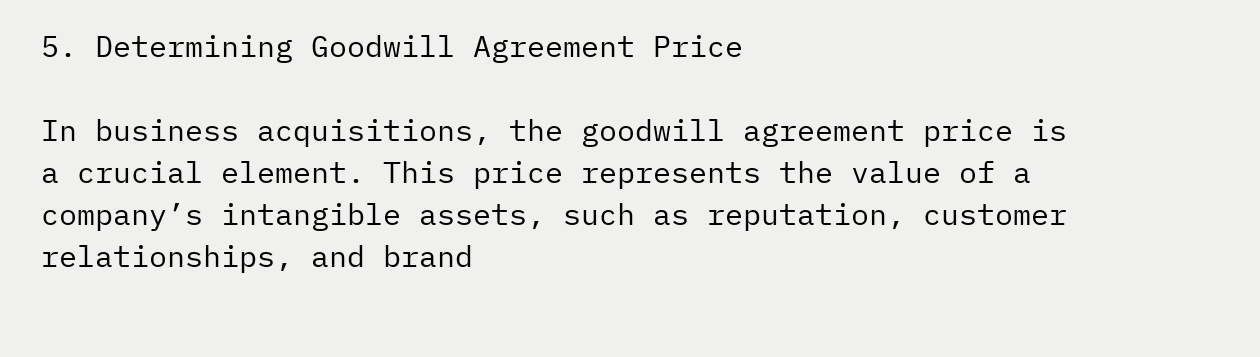5. Determining Goodwill Agreement Price

In business acquisitions, the goodwill agreement price is a crucial element. This price represents the value of a company’s intangible assets, such as reputation, customer relationships, and brand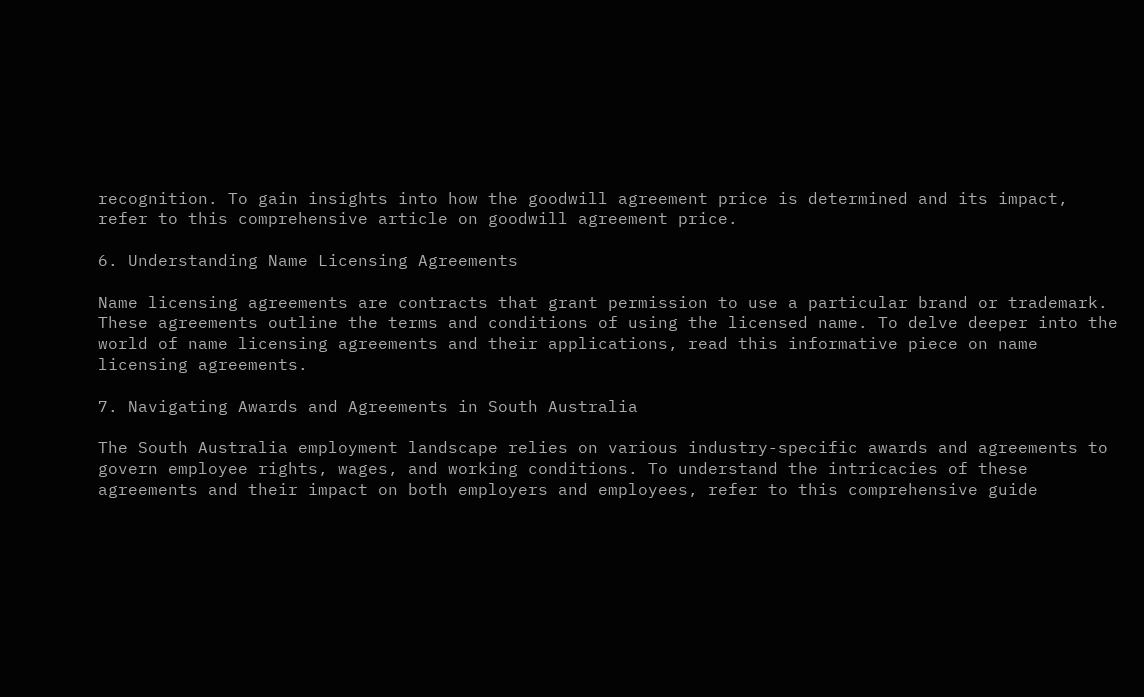recognition. To gain insights into how the goodwill agreement price is determined and its impact, refer to this comprehensive article on goodwill agreement price.

6. Understanding Name Licensing Agreements

Name licensing agreements are contracts that grant permission to use a particular brand or trademark. These agreements outline the terms and conditions of using the licensed name. To delve deeper into the world of name licensing agreements and their applications, read this informative piece on name licensing agreements.

7. Navigating Awards and Agreements in South Australia

The South Australia employment landscape relies on various industry-specific awards and agreements to govern employee rights, wages, and working conditions. To understand the intricacies of these agreements and their impact on both employers and employees, refer to this comprehensive guide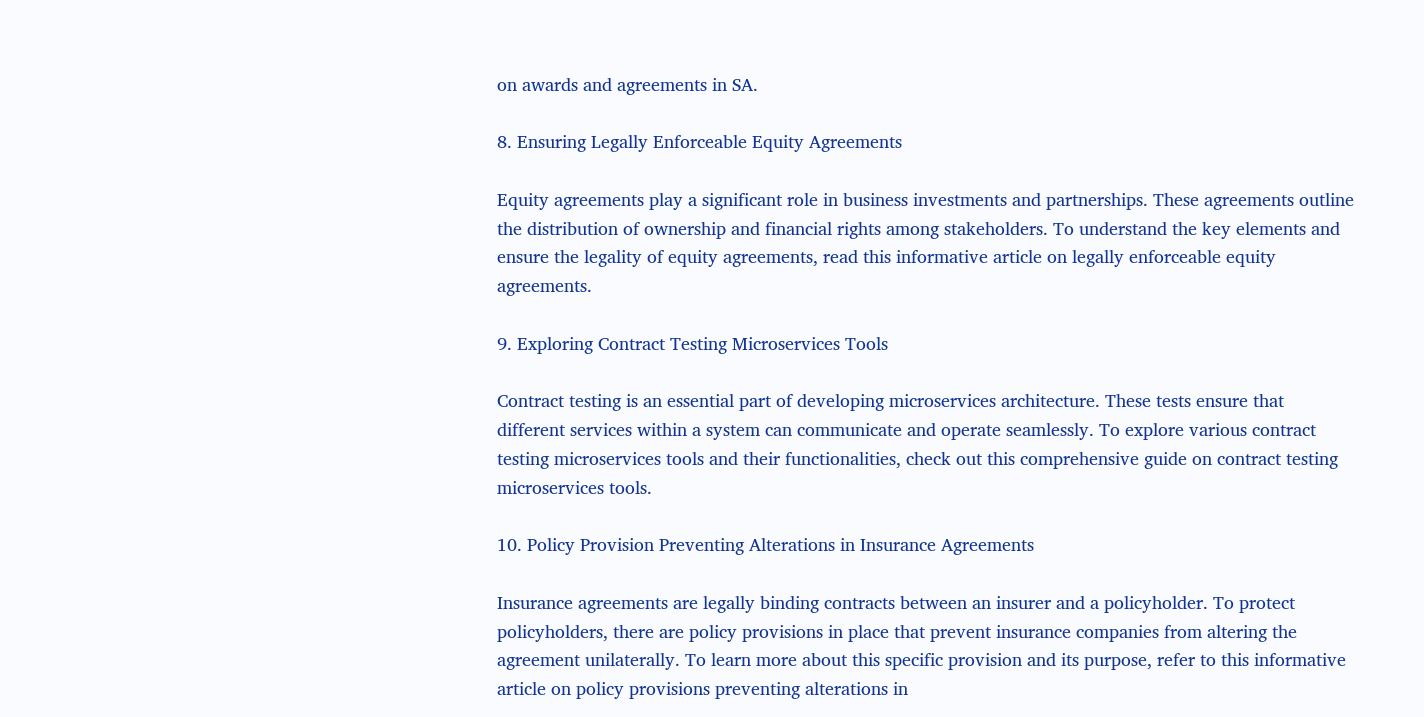on awards and agreements in SA.

8. Ensuring Legally Enforceable Equity Agreements

Equity agreements play a significant role in business investments and partnerships. These agreements outline the distribution of ownership and financial rights among stakeholders. To understand the key elements and ensure the legality of equity agreements, read this informative article on legally enforceable equity agreements.

9. Exploring Contract Testing Microservices Tools

Contract testing is an essential part of developing microservices architecture. These tests ensure that different services within a system can communicate and operate seamlessly. To explore various contract testing microservices tools and their functionalities, check out this comprehensive guide on contract testing microservices tools.

10. Policy Provision Preventing Alterations in Insurance Agreements

Insurance agreements are legally binding contracts between an insurer and a policyholder. To protect policyholders, there are policy provisions in place that prevent insurance companies from altering the agreement unilaterally. To learn more about this specific provision and its purpose, refer to this informative article on policy provisions preventing alterations in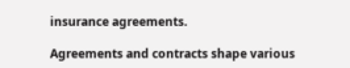insurance agreements.

Agreements and contracts shape various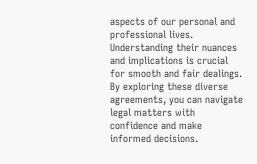aspects of our personal and professional lives. Understanding their nuances and implications is crucial for smooth and fair dealings. By exploring these diverse agreements, you can navigate legal matters with confidence and make informed decisions.